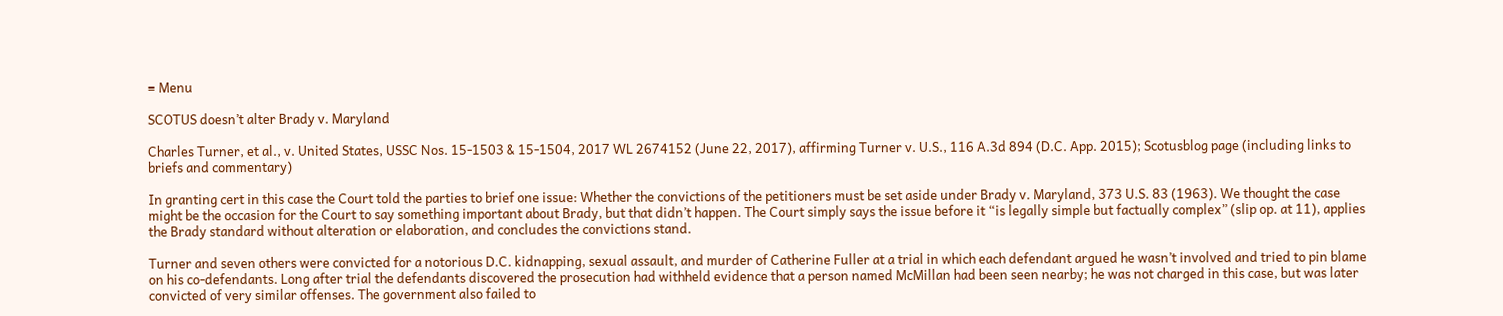≡ Menu

SCOTUS doesn’t alter Brady v. Maryland

Charles Turner, et al., v. United States, USSC Nos. 15-1503 & 15-1504, 2017 WL 2674152 (June 22, 2017), affirming Turner v. U.S., 116 A.3d 894 (D.C. App. 2015); Scotusblog page (including links to briefs and commentary)

In granting cert in this case the Court told the parties to brief one issue: Whether the convictions of the petitioners must be set aside under Brady v. Maryland, 373 U.S. 83 (1963). We thought the case might be the occasion for the Court to say something important about Brady, but that didn’t happen. The Court simply says the issue before it “is legally simple but factually complex” (slip op. at 11), applies the Brady standard without alteration or elaboration, and concludes the convictions stand.

Turner and seven others were convicted for a notorious D.C. kidnapping, sexual assault, and murder of Catherine Fuller at a trial in which each defendant argued he wasn’t involved and tried to pin blame on his co-defendants. Long after trial the defendants discovered the prosecution had withheld evidence that a person named McMillan had been seen nearby; he was not charged in this case, but was later convicted of very similar offenses. The government also failed to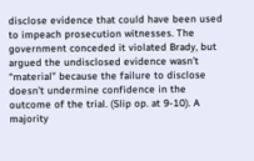disclose evidence that could have been used to impeach prosecution witnesses. The government conceded it violated Brady, but argued the undisclosed evidence wasn’t “material” because the failure to disclose doesn’t undermine confidence in the outcome of the trial. (Slip op. at 9-10). A majority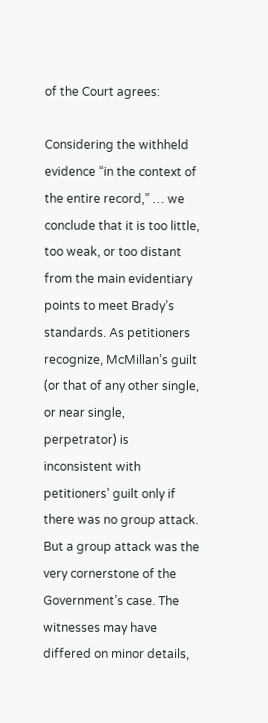of the Court agrees:

Considering the withheld evidence “in the context of the entire record,” … we conclude that it is too little, too weak, or too distant from the main evidentiary points to meet Brady’s standards. As petitioners recognize, McMillan’s guilt (or that of any other single, or near single, perpetrator) is inconsistent with petitioners’ guilt only if there was no group attack. But a group attack was the very cornerstone of the Government’s case. The witnesses may have differed on minor details,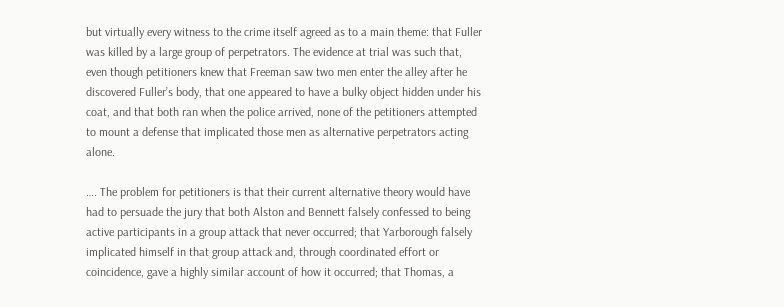but virtually every witness to the crime itself agreed as to a main theme: that Fuller was killed by a large group of perpetrators. The evidence at trial was such that, even though petitioners knew that Freeman saw two men enter the alley after he discovered Fuller’s body, that one appeared to have a bulky object hidden under his coat, and that both ran when the police arrived, none of the petitioners attempted to mount a defense that implicated those men as alternative perpetrators acting alone.

…. The problem for petitioners is that their current alternative theory would have had to persuade the jury that both Alston and Bennett falsely confessed to being active participants in a group attack that never occurred; that Yarborough falsely implicated himself in that group attack and, through coordinated effort or coincidence, gave a highly similar account of how it occurred; that Thomas, a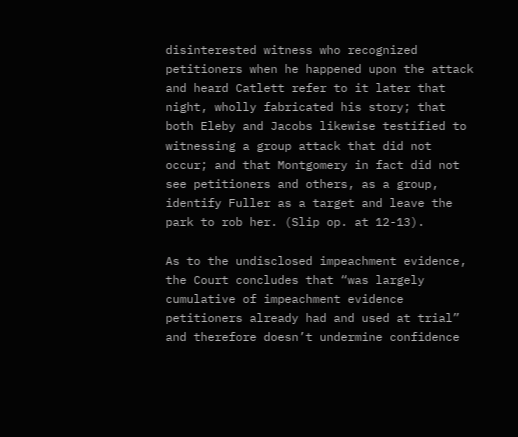disinterested witness who recognized petitioners when he happened upon the attack and heard Catlett refer to it later that night, wholly fabricated his story; that both Eleby and Jacobs likewise testified to witnessing a group attack that did not occur; and that Montgomery in fact did not see petitioners and others, as a group, identify Fuller as a target and leave the park to rob her. (Slip op. at 12-13).

As to the undisclosed impeachment evidence, the Court concludes that “was largely cumulative of impeachment evidence petitioners already had and used at trial” and therefore doesn’t undermine confidence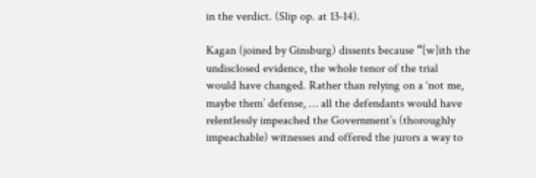in the verdict. (Slip op. at 13-14).

Kagan (joined by Ginsburg) dissents because “[w]ith the undisclosed evidence, the whole tenor of the trial would have changed. Rather than relying on a ‘not me, maybe them’ defense, … all the defendants would have relentlessly impeached the Government’s (thoroughly impeachable) witnesses and offered the jurors a way to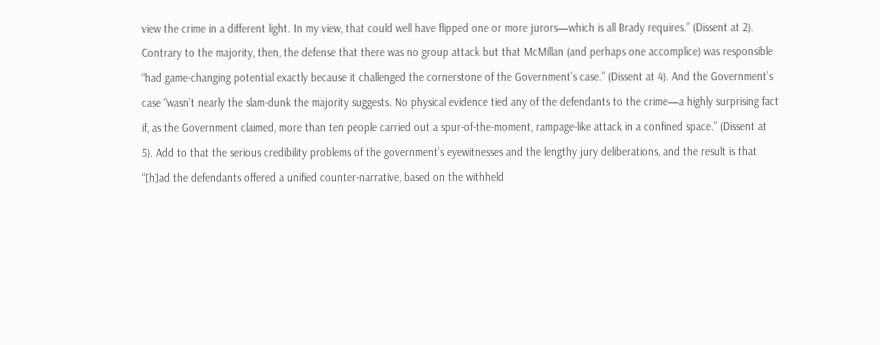view the crime in a different light. In my view, that could well have flipped one or more jurors—which is all Brady requires.” (Dissent at 2). Contrary to the majority, then, the defense that there was no group attack but that McMillan (and perhaps one accomplice) was responsible “had game-changing potential exactly because it challenged the cornerstone of the Government’s case.” (Dissent at 4). And the Government’s case “wasn’t nearly the slam-dunk the majority suggests. No physical evidence tied any of the defendants to the crime—a highly surprising fact if, as the Government claimed, more than ten people carried out a spur-of-the-moment, rampage-like attack in a confined space.” (Dissent at 5). Add to that the serious credibility problems of the government’s eyewitnesses and the lengthy jury deliberations, and the result is that “[h]ad the defendants offered a unified counter-narrative, based on the withheld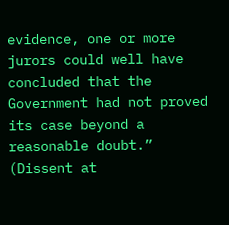evidence, one or more jurors could well have concluded that the Government had not proved its case beyond a reasonable doubt.” (Dissent at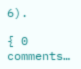6).

{ 0 comments…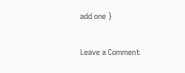add one }

Leave a Comment